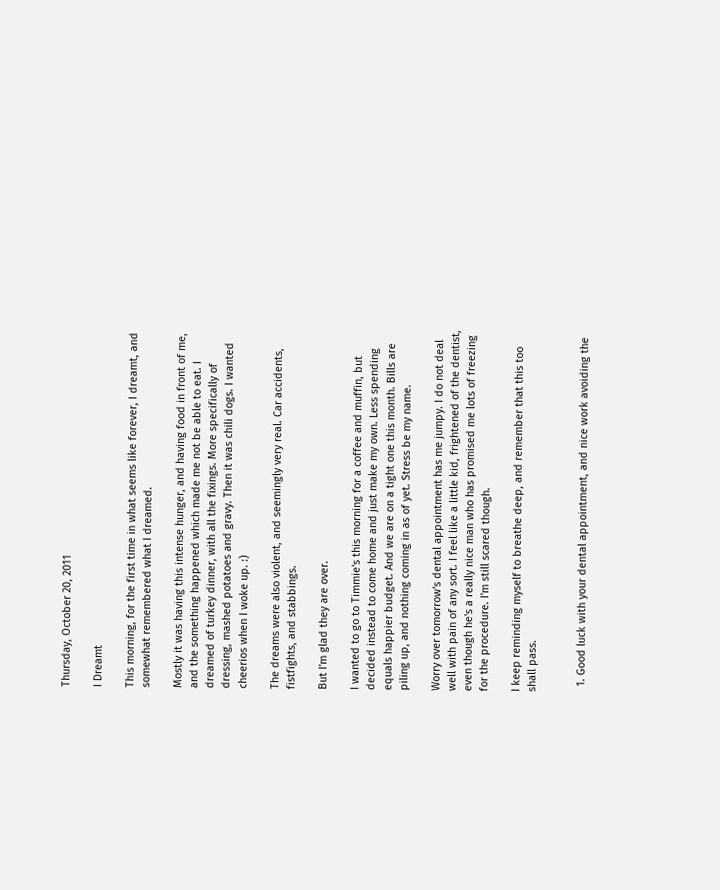Thursday, October 20, 2011

I Dreamt

This morning, for the first time in what seems like forever, I dreamt, and somewhat remembered what I dreamed.

Mostly it was having this intense hunger, and having food in front of me, and the something happened which made me not be able to eat. I dreamed of turkey dinner, with all the fixings. More specifically of dressing, mashed potatoes and gravy. Then it was chili dogs. I wanted cheerios when I woke up. :)

The dreams were also violent, and seemingly very real. Car accidents, fistfights, and stabbings.

But I'm glad they are over.

I wanted to go to Timmie's this morning for a coffee and muffin, but decided instead to come home and just make my own. Less spending equals happier budget. And we are on a tight one this month. Bills are piling up, and nothing coming in as of yet. Stress be my name.

Worry over tomorrow's dental appointment has me jumpy. I do not deal well with pain of any sort. I feel like a little kid, frightened of the dentist, even though he's a really nice man who has promised me lots of freezing for the procedure. I'm still scared though.

I keep reminding myself to breathe deep, and remember that this too shall pass.


  1. Good luck with your dental appointment, and nice work avoiding the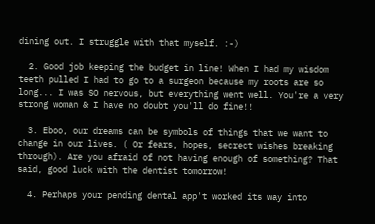dining out. I struggle with that myself. :-)

  2. Good job keeping the budget in line! When I had my wisdom teeth pulled I had to go to a surgeon because my roots are so long... I was SO nervous, but everything went well. You're a very strong woman & I have no doubt you'll do fine!!

  3. Eboo, our dreams can be symbols of things that we want to change in our lives. ( Or fears, hopes, secrect wishes breaking through). Are you afraid of not having enough of something? That said, good luck with the dentist tomorrow!

  4. Perhaps your pending dental app't worked its way into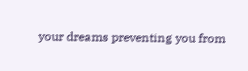your dreams preventing you from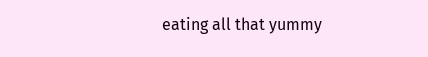eating all that yummy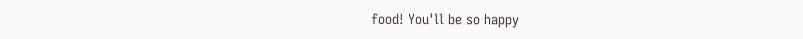food! You'll be so happy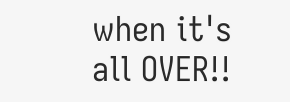when it's all OVER!!